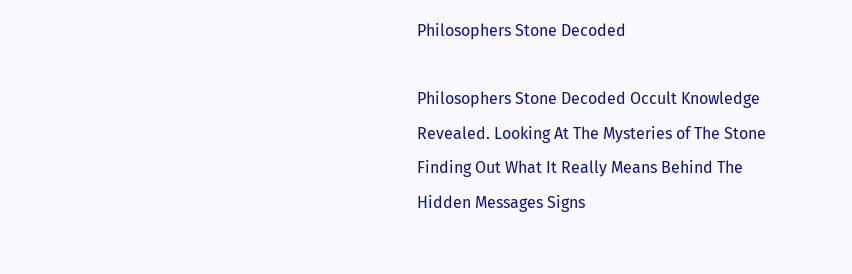Philosophers Stone Decoded

Philosophers Stone Decoded Occult Knowledge Revealed. Looking At The Mysteries of The Stone Finding Out What It Really Means Behind The Hidden Messages Signs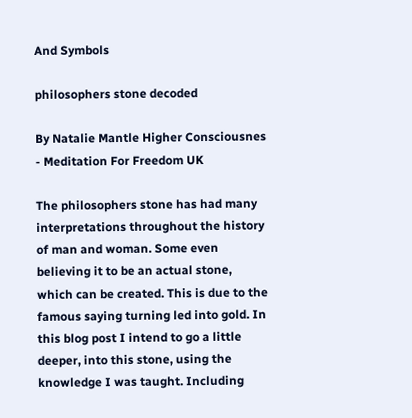And Symbols

philosophers stone decoded

By Natalie Mantle Higher Consciousnes - Meditation For Freedom UK

The philosophers stone has had many interpretations throughout the history of man and woman. Some even believing it to be an actual stone, which can be created. This is due to the famous saying turning led into gold. In this blog post I intend to go a little deeper, into this stone, using the knowledge I was taught. Including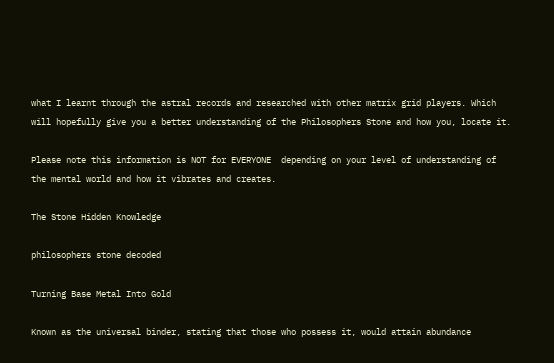what I learnt through the astral records and researched with other matrix grid players. Which will hopefully give you a better understanding of the Philosophers Stone and how you, locate it.

Please note this information is NOT for EVERYONE  depending on your level of understanding of the mental world and how it vibrates and creates.

The Stone Hidden Knowledge

philosophers stone decoded

Turning Base Metal Into Gold

Known as the universal binder, stating that those who possess it, would attain abundance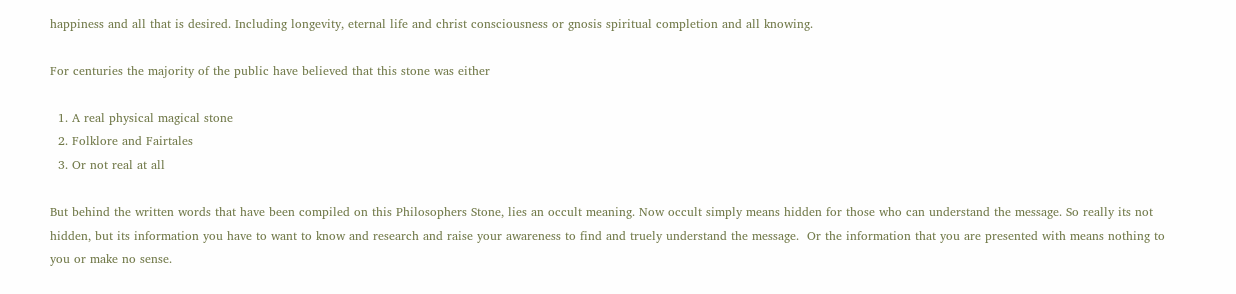happiness and all that is desired. Including longevity, eternal life and christ consciousness or gnosis spiritual completion and all knowing.

For centuries the majority of the public have believed that this stone was either

  1. A real physical magical stone
  2. Folklore and Fairtales
  3. Or not real at all

But behind the written words that have been compiled on this Philosophers Stone, lies an occult meaning. Now occult simply means hidden for those who can understand the message. So really its not hidden, but its information you have to want to know and research and raise your awareness to find and truely understand the message.  Or the information that you are presented with means nothing to you or make no sense.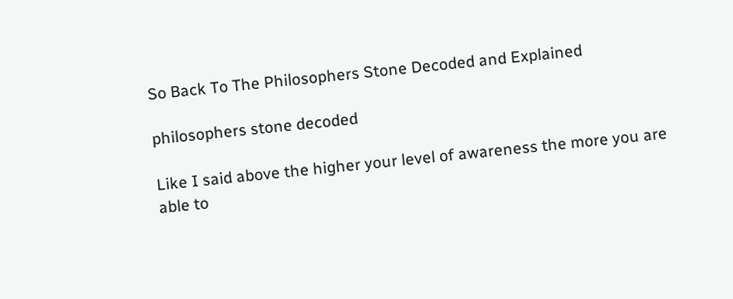So Back To The Philosophers Stone Decoded and Explained

philosophers stone decoded

Like I said above the higher your level of awareness the more you are able to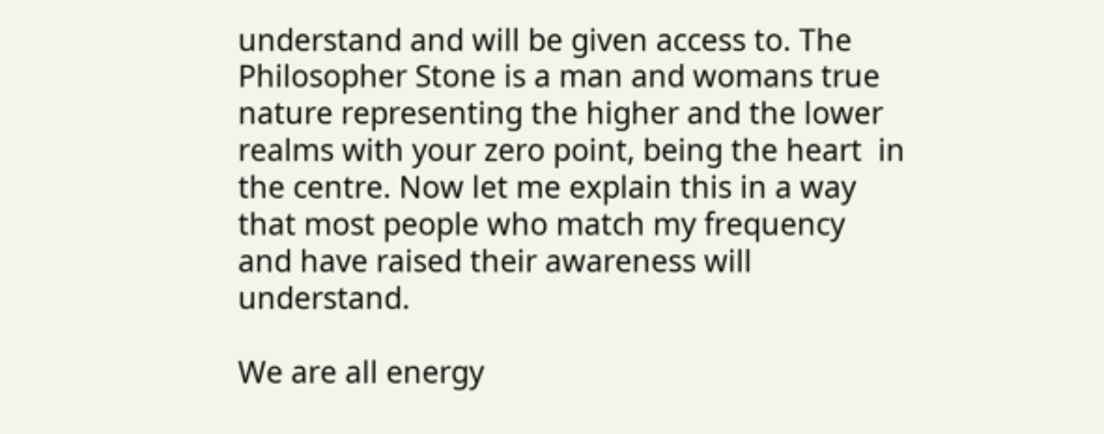understand and will be given access to. The Philosopher Stone is a man and womans true nature representing the higher and the lower realms with your zero point, being the heart  in the centre. Now let me explain this in a way that most people who match my frequency and have raised their awareness will understand.

We are all energy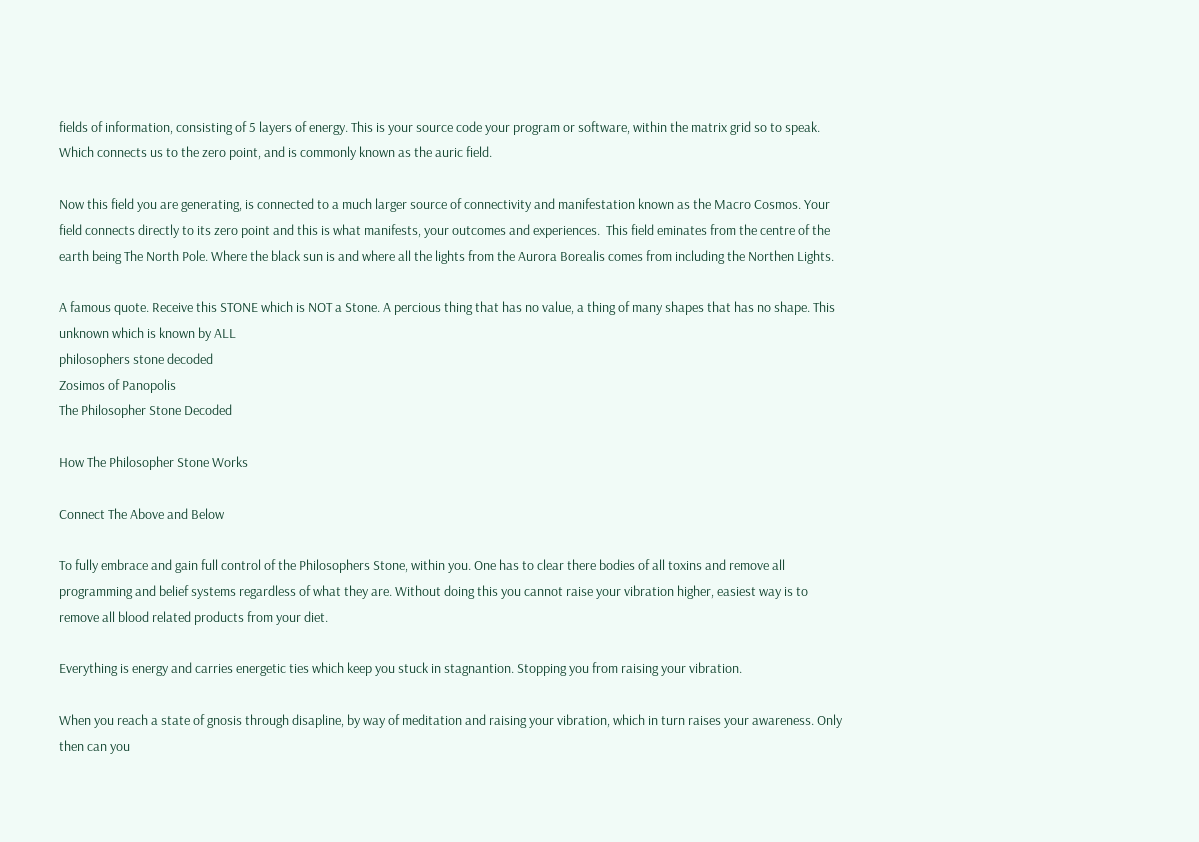fields of information, consisting of 5 layers of energy. This is your source code your program or software, within the matrix grid so to speak. Which connects us to the zero point, and is commonly known as the auric field.

Now this field you are generating, is connected to a much larger source of connectivity and manifestation known as the Macro Cosmos. Your field connects directly to its zero point and this is what manifests, your outcomes and experiences.  This field eminates from the centre of the earth being The North Pole. Where the black sun is and where all the lights from the Aurora Borealis comes from including the Northen Lights.

A famous quote. Receive this STONE which is NOT a Stone. A percious thing that has no value, a thing of many shapes that has no shape. This unknown which is known by ALL
philosophers stone decoded
Zosimos of Panopolis
The Philosopher Stone Decoded

How The Philosopher Stone Works

Connect The Above and Below

To fully embrace and gain full control of the Philosophers Stone, within you. One has to clear there bodies of all toxins and remove all programming and belief systems regardless of what they are. Without doing this you cannot raise your vibration higher, easiest way is to remove all blood related products from your diet.

Everything is energy and carries energetic ties which keep you stuck in stagnantion. Stopping you from raising your vibration.

When you reach a state of gnosis through disapline, by way of meditation and raising your vibration, which in turn raises your awareness. Only then can you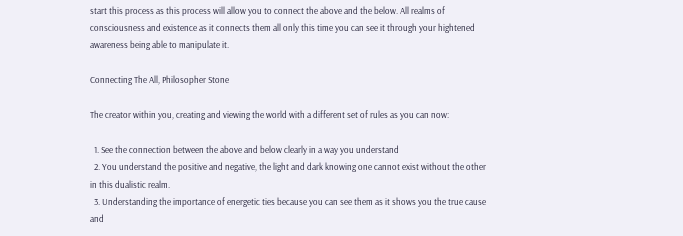start this process as this process will allow you to connect the above and the below. All realms of consciousness and existence as it connects them all only this time you can see it through your hightened awareness being able to manipulate it.

Connecting The All, Philosopher Stone

The creator within you, creating and viewing the world with a different set of rules as you can now:

  1. See the connection between the above and below clearly in a way you understand
  2. You understand the positive and negative, the light and dark knowing one cannot exist without the other in this dualistic realm.
  3. Understanding the importance of energetic ties because you can see them as it shows you the true cause and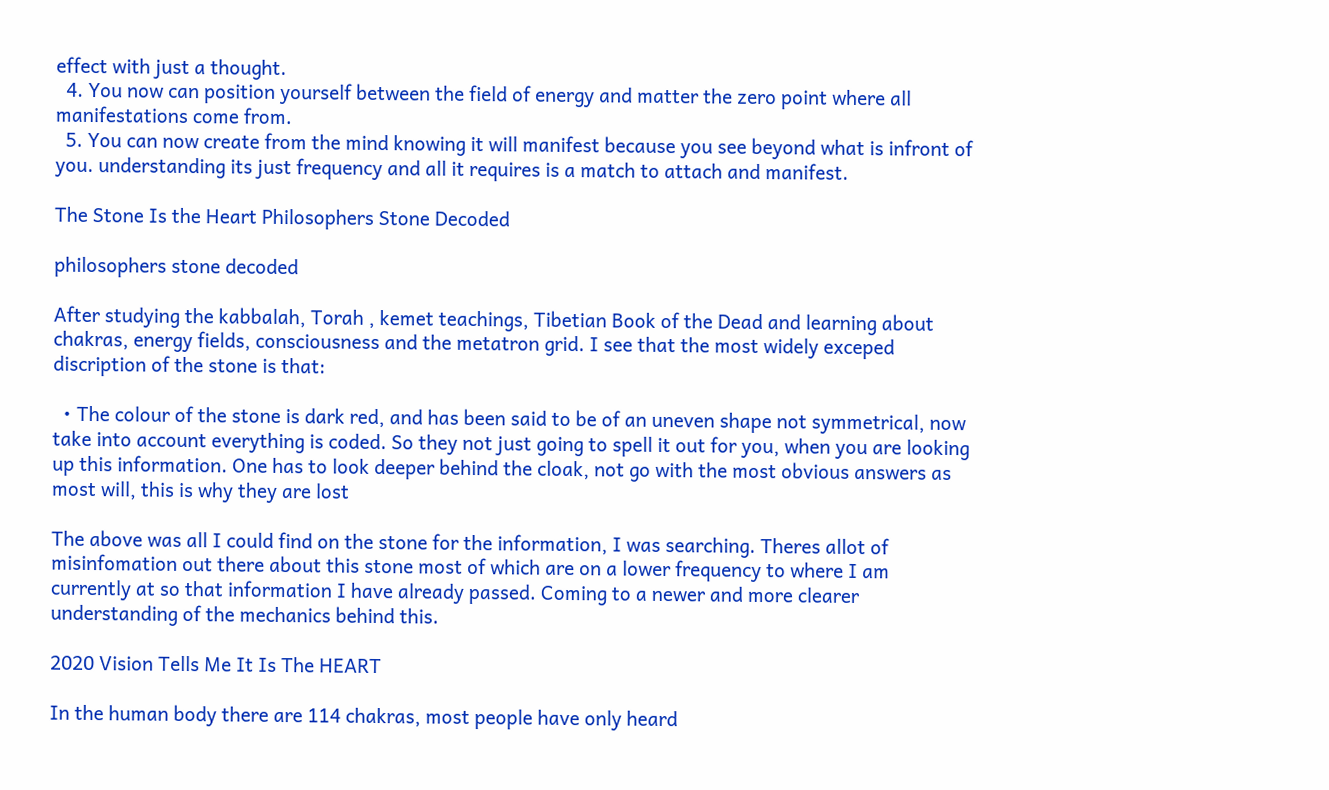effect with just a thought.
  4. You now can position yourself between the field of energy and matter the zero point where all manifestations come from.
  5. You can now create from the mind knowing it will manifest because you see beyond what is infront of you. understanding its just frequency and all it requires is a match to attach and manifest.

The Stone Is the Heart Philosophers Stone Decoded

philosophers stone decoded

After studying the kabbalah, Torah , kemet teachings, Tibetian Book of the Dead and learning about chakras, energy fields, consciousness and the metatron grid. I see that the most widely exceped discription of the stone is that:

  • The colour of the stone is dark red, and has been said to be of an uneven shape not symmetrical, now take into account everything is coded. So they not just going to spell it out for you, when you are looking up this information. One has to look deeper behind the cloak, not go with the most obvious answers as most will, this is why they are lost

The above was all I could find on the stone for the information, I was searching. Theres allot of misinfomation out there about this stone most of which are on a lower frequency to where I am currently at so that information I have already passed. Coming to a newer and more clearer understanding of the mechanics behind this.

2020 Vision Tells Me It Is The HEART

In the human body there are 114 chakras, most people have only heard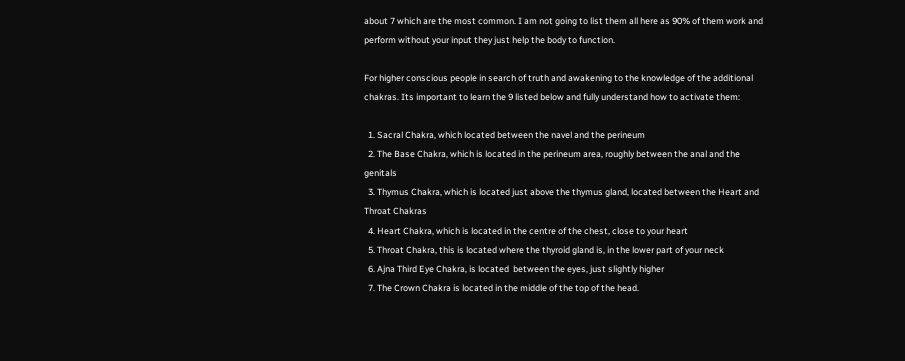about 7 which are the most common. I am not going to list them all here as 90% of them work and perform without your input they just help the body to function.

For higher conscious people in search of truth and awakening to the knowledge of the additional chakras. Its important to learn the 9 listed below and fully understand how to activate them:

  1. Sacral Chakra, which located between the navel and the perineum
  2. The Base Chakra, which is located in the perineum area, roughly between the anal and the genitals
  3. Thymus Chakra, which is located just above the thymus gland, located between the Heart and Throat Chakras
  4. Heart Chakra, which is located in the centre of the chest, close to your heart
  5. Throat Chakra, this is located where the thyroid gland is, in the lower part of your neck
  6. Ajna Third Eye Chakra, is located  between the eyes, just slightly higher
  7. The Crown Chakra is located in the middle of the top of the head.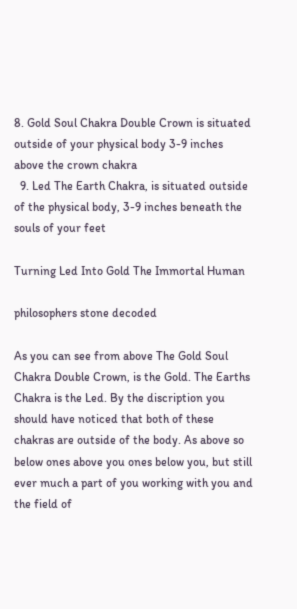8. Gold Soul Chakra Double Crown is situated outside of your physical body 3-9 inches above the crown chakra
  9. Led The Earth Chakra, is situated outside of the physical body, 3-9 inches beneath the souls of your feet

Turning Led Into Gold The Immortal Human

philosophers stone decoded

As you can see from above The Gold Soul Chakra Double Crown, is the Gold. The Earths Chakra is the Led. By the discription you should have noticed that both of these chakras are outside of the body. As above so below ones above you ones below you, but still ever much a part of you working with you and the field of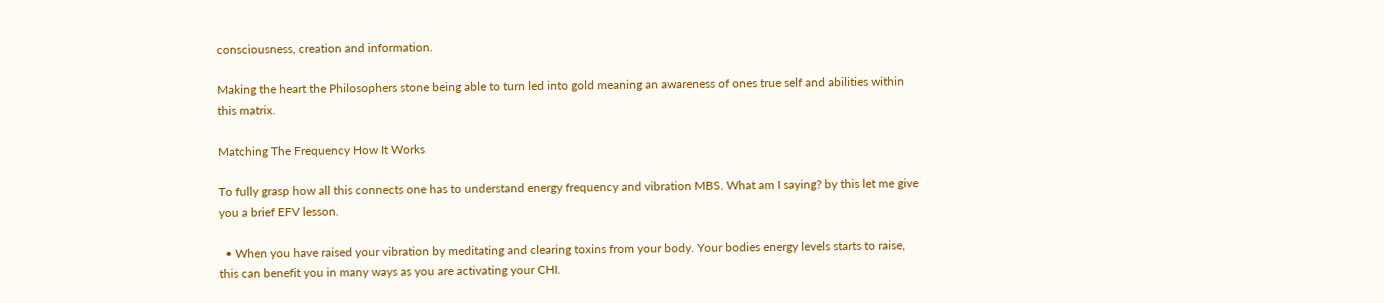consciousness, creation and information.

Making the heart the Philosophers stone being able to turn led into gold meaning an awareness of ones true self and abilities within this matrix.

Matching The Frequency How It Works

To fully grasp how all this connects one has to understand energy frequency and vibration MBS. What am I saying? by this let me give you a brief EFV lesson.

  • When you have raised your vibration by meditating and clearing toxins from your body. Your bodies energy levels starts to raise, this can benefit you in many ways as you are activating your CHI.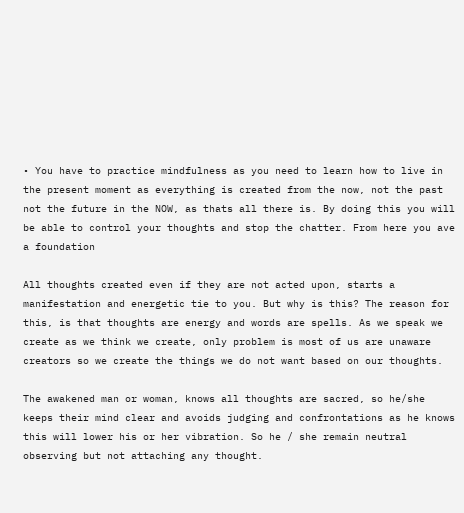• You have to practice mindfulness as you need to learn how to live in the present moment as everything is created from the now, not the past not the future in the NOW, as thats all there is. By doing this you will be able to control your thoughts and stop the chatter. From here you ave a foundation

All thoughts created even if they are not acted upon, starts a manifestation and energetic tie to you. But why is this? The reason for this, is that thoughts are energy and words are spells. As we speak we create as we think we create, only problem is most of us are unaware creators so we create the things we do not want based on our thoughts.

The awakened man or woman, knows all thoughts are sacred, so he/she keeps their mind clear and avoids judging and confrontations as he knows this will lower his or her vibration. So he / she remain neutral observing but not attaching any thought.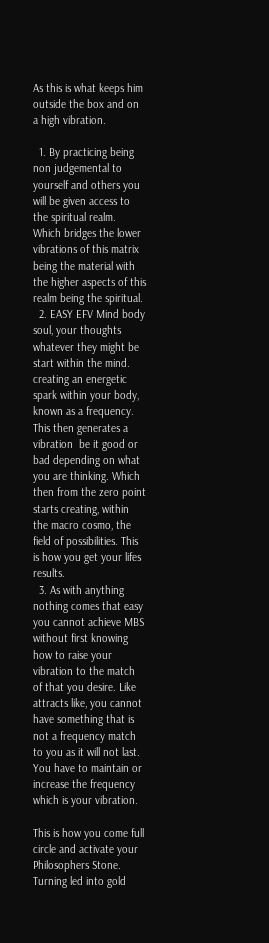As this is what keeps him outside the box and on a high vibration.

  1. By practicing being non judgemental to yourself and others you will be given access to the spiritual realm. Which bridges the lower vibrations of this matrix being the material with the higher aspects of this realm being the spiritual.
  2. EASY EFV Mind body soul, your thoughts whatever they might be start within the mind. creating an energetic spark within your body, known as a frequency. This then generates a vibration  be it good or bad depending on what you are thinking. Which then from the zero point starts creating, within the macro cosmo, the field of possibilities. This is how you get your lifes results.
  3. As with anything nothing comes that easy you cannot achieve MBS without first knowing how to raise your vibration to the match of that you desire. Like attracts like, you cannot have something that is not a frequency match to you as it will not last. You have to maintain or increase the frequency which is your vibration.

This is how you come full circle and activate your Philosophers Stone. Turning led into gold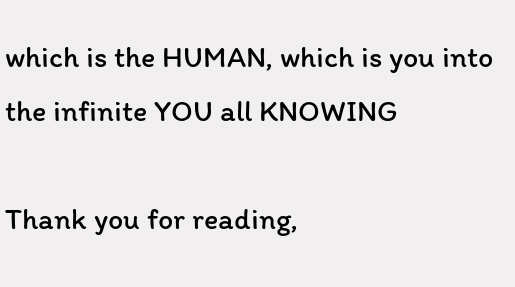which is the HUMAN, which is you into the infinite YOU all KNOWING

Thank you for reading,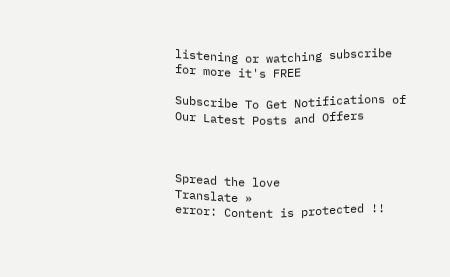listening or watching subscribe for more it's FREE

Subscribe To Get Notifications of Our Latest Posts and Offers



Spread the love
Translate »
error: Content is protected !!